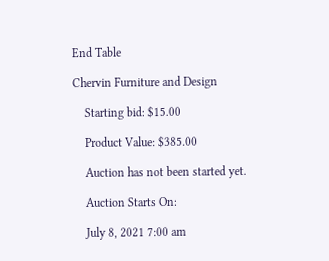End Table

Chervin Furniture and Design

    Starting bid: $15.00

    Product Value: $385.00

    Auction has not been started yet.

    Auction Starts On:

    July 8, 2021 7:00 am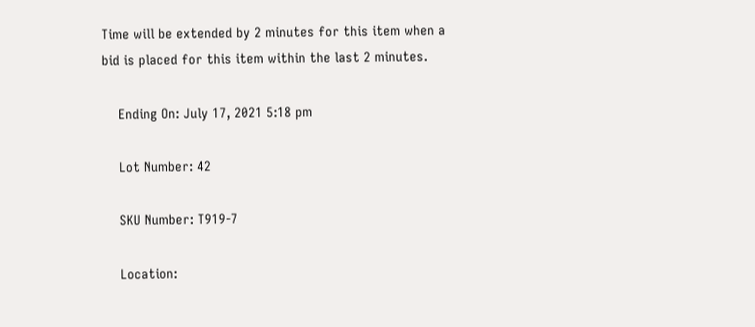Time will be extended by 2 minutes for this item when a bid is placed for this item within the last 2 minutes.

    Ending On: July 17, 2021 5:18 pm

    Lot Number: 42

    SKU Number: T919-7

    Location: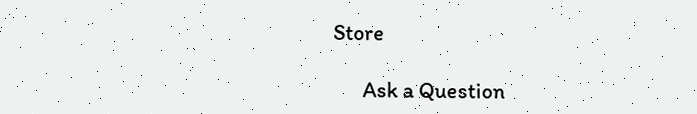Store

      Ask a Question